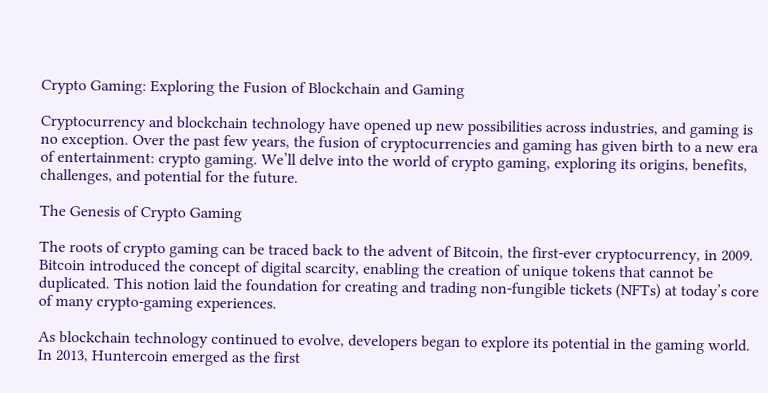Crypto Gaming: Exploring the Fusion of Blockchain and Gaming

Cryptocurrency and blockchain technology have opened up new possibilities across industries, and gaming is no exception. Over the past few years, the fusion of cryptocurrencies and gaming has given birth to a new era of entertainment: crypto gaming. We’ll delve into the world of crypto gaming, exploring its origins, benefits, challenges, and potential for the future.

The Genesis of Crypto Gaming

The roots of crypto gaming can be traced back to the advent of Bitcoin, the first-ever cryptocurrency, in 2009. Bitcoin introduced the concept of digital scarcity, enabling the creation of unique tokens that cannot be duplicated. This notion laid the foundation for creating and trading non-fungible tickets (NFTs) at today’s core of many crypto-gaming experiences.

As blockchain technology continued to evolve, developers began to explore its potential in the gaming world. In 2013, Huntercoin emerged as the first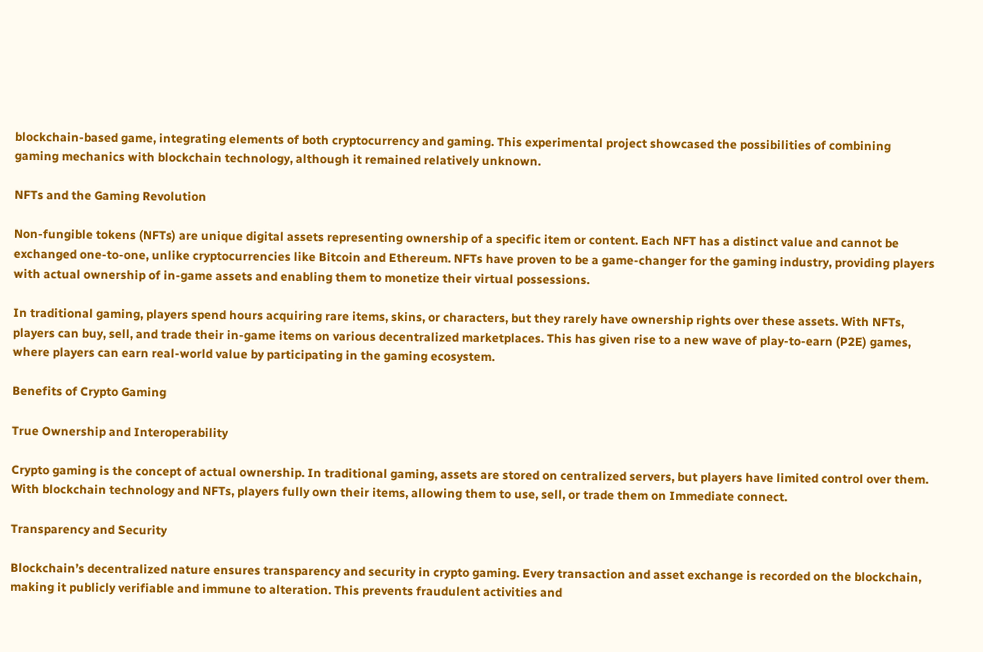blockchain-based game, integrating elements of both cryptocurrency and gaming. This experimental project showcased the possibilities of combining gaming mechanics with blockchain technology, although it remained relatively unknown.

NFTs and the Gaming Revolution

Non-fungible tokens (NFTs) are unique digital assets representing ownership of a specific item or content. Each NFT has a distinct value and cannot be exchanged one-to-one, unlike cryptocurrencies like Bitcoin and Ethereum. NFTs have proven to be a game-changer for the gaming industry, providing players with actual ownership of in-game assets and enabling them to monetize their virtual possessions.

In traditional gaming, players spend hours acquiring rare items, skins, or characters, but they rarely have ownership rights over these assets. With NFTs, players can buy, sell, and trade their in-game items on various decentralized marketplaces. This has given rise to a new wave of play-to-earn (P2E) games, where players can earn real-world value by participating in the gaming ecosystem.

Benefits of Crypto Gaming

True Ownership and Interoperability

Crypto gaming is the concept of actual ownership. In traditional gaming, assets are stored on centralized servers, but players have limited control over them. With blockchain technology and NFTs, players fully own their items, allowing them to use, sell, or trade them on Immediate connect.

Transparency and Security

Blockchain’s decentralized nature ensures transparency and security in crypto gaming. Every transaction and asset exchange is recorded on the blockchain, making it publicly verifiable and immune to alteration. This prevents fraudulent activities and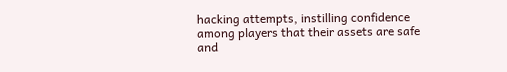hacking attempts, instilling confidence among players that their assets are safe and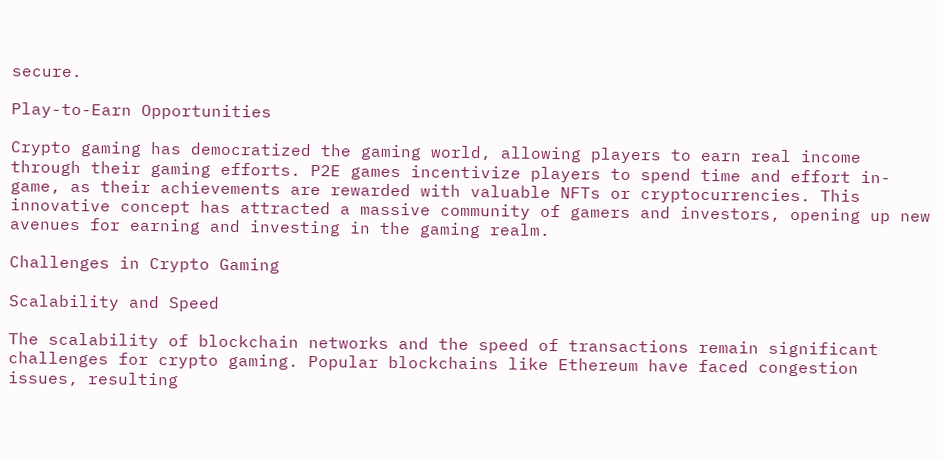secure.

Play-to-Earn Opportunities

Crypto gaming has democratized the gaming world, allowing players to earn real income through their gaming efforts. P2E games incentivize players to spend time and effort in-game, as their achievements are rewarded with valuable NFTs or cryptocurrencies. This innovative concept has attracted a massive community of gamers and investors, opening up new avenues for earning and investing in the gaming realm.

Challenges in Crypto Gaming

Scalability and Speed

The scalability of blockchain networks and the speed of transactions remain significant challenges for crypto gaming. Popular blockchains like Ethereum have faced congestion issues, resulting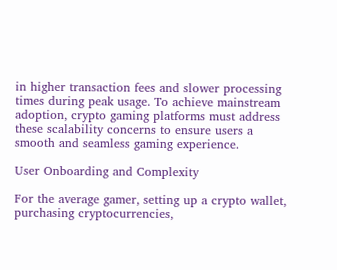in higher transaction fees and slower processing times during peak usage. To achieve mainstream adoption, crypto gaming platforms must address these scalability concerns to ensure users a smooth and seamless gaming experience.

User Onboarding and Complexity

For the average gamer, setting up a crypto wallet, purchasing cryptocurrencies,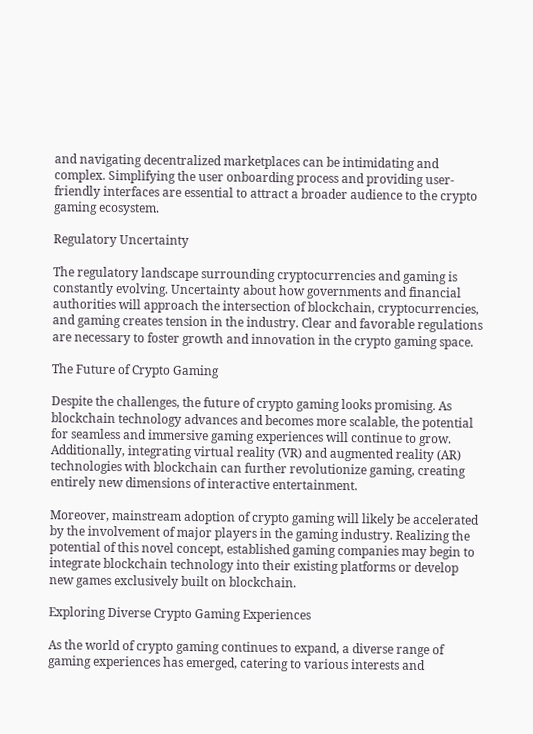and navigating decentralized marketplaces can be intimidating and complex. Simplifying the user onboarding process and providing user-friendly interfaces are essential to attract a broader audience to the crypto gaming ecosystem.

Regulatory Uncertainty

The regulatory landscape surrounding cryptocurrencies and gaming is constantly evolving. Uncertainty about how governments and financial authorities will approach the intersection of blockchain, cryptocurrencies, and gaming creates tension in the industry. Clear and favorable regulations are necessary to foster growth and innovation in the crypto gaming space.

The Future of Crypto Gaming

Despite the challenges, the future of crypto gaming looks promising. As blockchain technology advances and becomes more scalable, the potential for seamless and immersive gaming experiences will continue to grow. Additionally, integrating virtual reality (VR) and augmented reality (AR) technologies with blockchain can further revolutionize gaming, creating entirely new dimensions of interactive entertainment.

Moreover, mainstream adoption of crypto gaming will likely be accelerated by the involvement of major players in the gaming industry. Realizing the potential of this novel concept, established gaming companies may begin to integrate blockchain technology into their existing platforms or develop new games exclusively built on blockchain.

Exploring Diverse Crypto Gaming Experiences

As the world of crypto gaming continues to expand, a diverse range of gaming experiences has emerged, catering to various interests and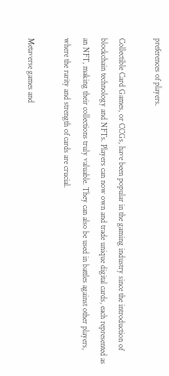preferences of players.

Collectible Card Games, or CCGs, have been popular in the gaming industry since the introduction of blockchain technology and NFTs. Players can now own and trade unique digital cards, each represented as an NFT, making their collections truly valuable. They can also be used in battles against other players, where the rarity and strength of cards are crucial.

Metaverse games and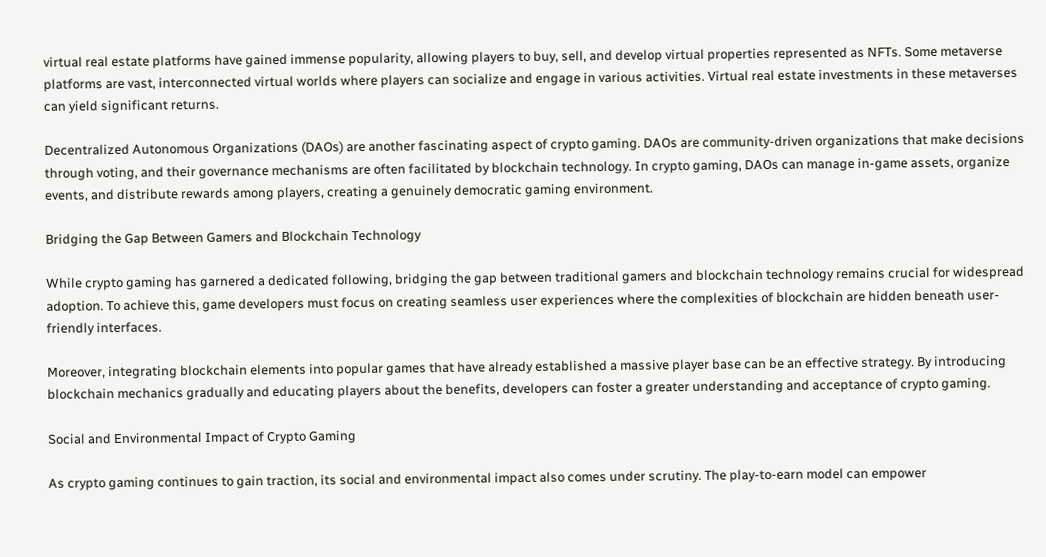virtual real estate platforms have gained immense popularity, allowing players to buy, sell, and develop virtual properties represented as NFTs. Some metaverse platforms are vast, interconnected virtual worlds where players can socialize and engage in various activities. Virtual real estate investments in these metaverses can yield significant returns.

Decentralized Autonomous Organizations (DAOs) are another fascinating aspect of crypto gaming. DAOs are community-driven organizations that make decisions through voting, and their governance mechanisms are often facilitated by blockchain technology. In crypto gaming, DAOs can manage in-game assets, organize events, and distribute rewards among players, creating a genuinely democratic gaming environment.

Bridging the Gap Between Gamers and Blockchain Technology

While crypto gaming has garnered a dedicated following, bridging the gap between traditional gamers and blockchain technology remains crucial for widespread adoption. To achieve this, game developers must focus on creating seamless user experiences where the complexities of blockchain are hidden beneath user-friendly interfaces.

Moreover, integrating blockchain elements into popular games that have already established a massive player base can be an effective strategy. By introducing blockchain mechanics gradually and educating players about the benefits, developers can foster a greater understanding and acceptance of crypto gaming.

Social and Environmental Impact of Crypto Gaming

As crypto gaming continues to gain traction, its social and environmental impact also comes under scrutiny. The play-to-earn model can empower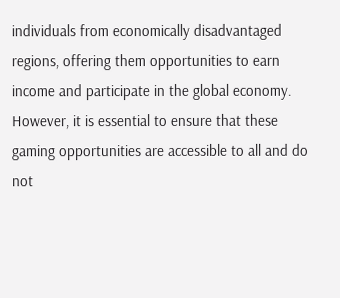individuals from economically disadvantaged regions, offering them opportunities to earn income and participate in the global economy. However, it is essential to ensure that these gaming opportunities are accessible to all and do not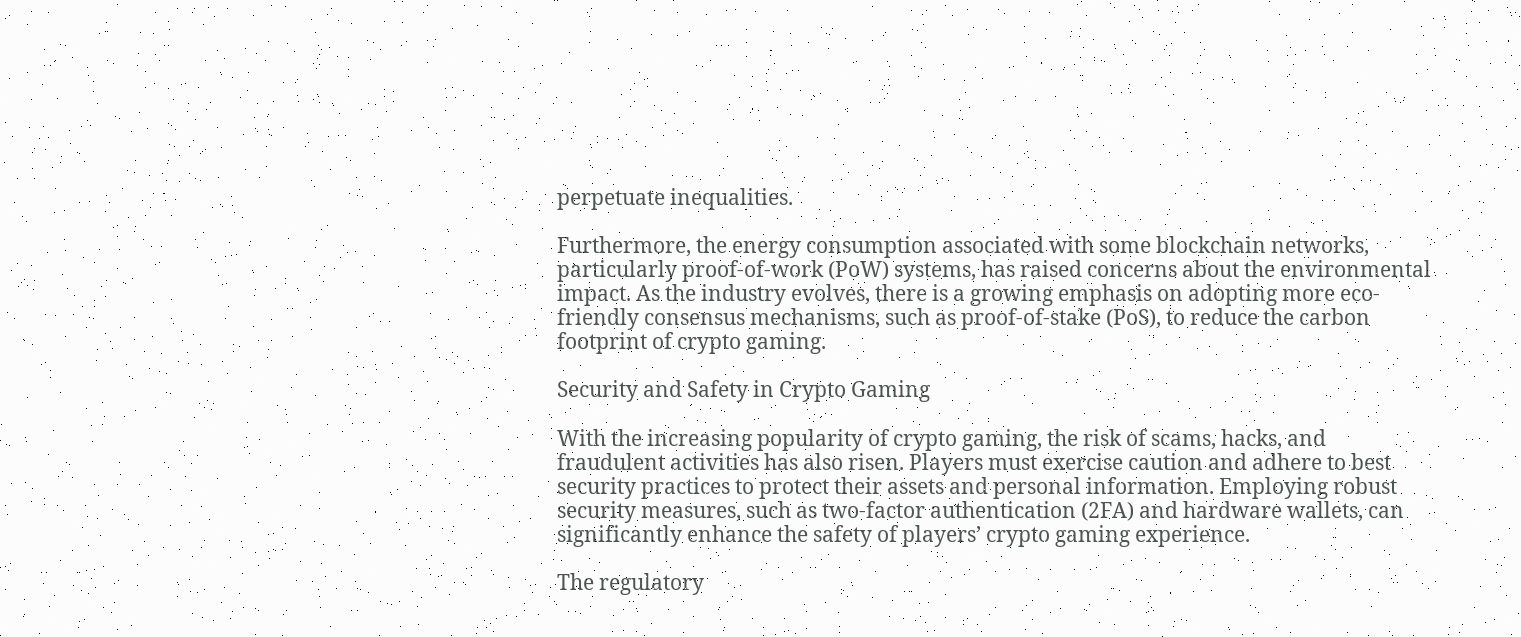perpetuate inequalities.

Furthermore, the energy consumption associated with some blockchain networks, particularly proof-of-work (PoW) systems, has raised concerns about the environmental impact. As the industry evolves, there is a growing emphasis on adopting more eco-friendly consensus mechanisms, such as proof-of-stake (PoS), to reduce the carbon footprint of crypto gaming.

Security and Safety in Crypto Gaming

With the increasing popularity of crypto gaming, the risk of scams, hacks, and fraudulent activities has also risen. Players must exercise caution and adhere to best security practices to protect their assets and personal information. Employing robust security measures, such as two-factor authentication (2FA) and hardware wallets, can significantly enhance the safety of players’ crypto gaming experience.

The regulatory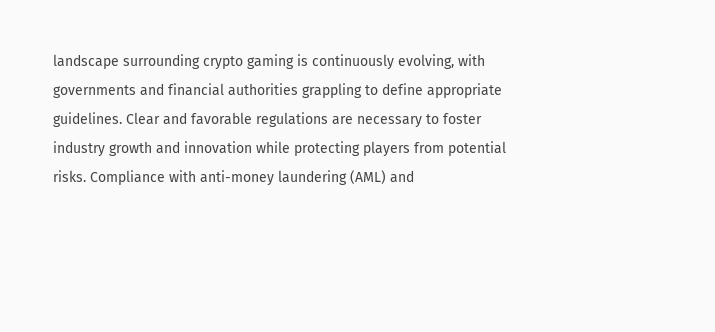landscape surrounding crypto gaming is continuously evolving, with governments and financial authorities grappling to define appropriate guidelines. Clear and favorable regulations are necessary to foster industry growth and innovation while protecting players from potential risks. Compliance with anti-money laundering (AML) and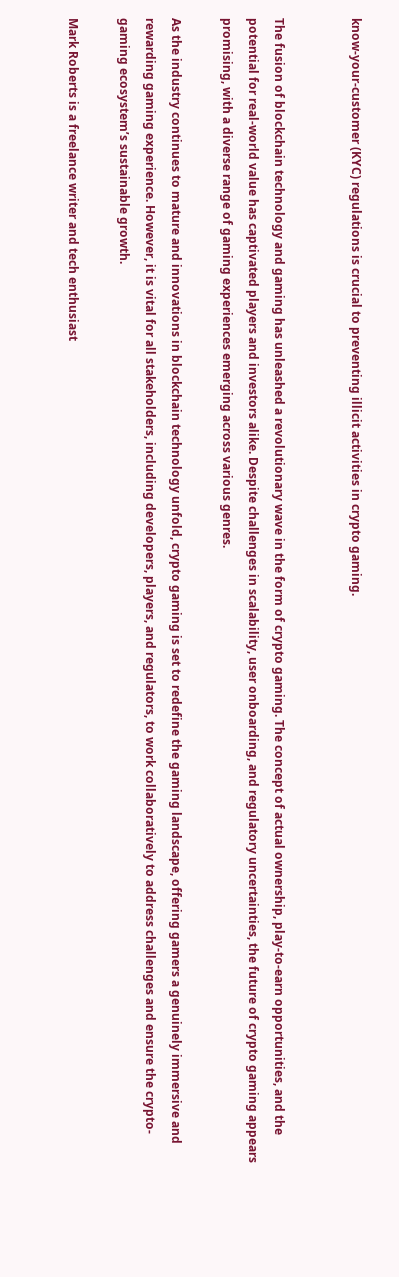know-your-customer (KYC) regulations is crucial to preventing illicit activities in crypto gaming.


The fusion of blockchain technology and gaming has unleashed a revolutionary wave in the form of crypto gaming. The concept of actual ownership, play-to-earn opportunities, and the potential for real-world value has captivated players and investors alike. Despite challenges in scalability, user onboarding, and regulatory uncertainties, the future of crypto gaming appears promising, with a diverse range of gaming experiences emerging across various genres.

As the industry continues to mature and innovations in blockchain technology unfold, crypto gaming is set to redefine the gaming landscape, offering gamers a genuinely immersive and rewarding gaming experience. However, it is vital for all stakeholders, including developers, players, and regulators, to work collaboratively to address challenges and ensure the crypto-gaming ecosystem’s sustainable growth.

Mark Roberts is a freelance writer and tech enthusiast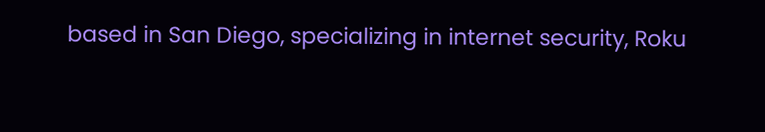based in San Diego, specializing in internet security, Roku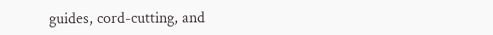guides, cord-cutting, and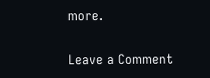more.

Leave a Comment